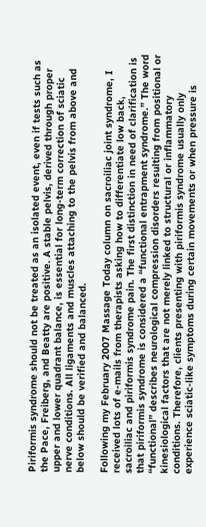Piriformis syndrome should not be treated as an isolated event, even if tests such as the Pace, Freiberg, and Beatty are positive. A stable pelvis, derived through proper upper and lower quadrant balance, is essential for long-term correction of sciatic nerve conditions. All ligaments and muscles attaching to the pelvis from above and below should be verified and balanced.

Following my February 2007 Massage Today column on sacroiliac joint syndrome, I received lots of e-mails from therapists asking how to differentiate low back, sacroiliac and piriformis syndrome pain. The first distinction in need of clarification is that piriformis syndrome is considered a “functional entrapment syndrome.” The word “functional” describes neurological compression disorders resulting from positional or kinesiological factors that are not merely linked to structural or inflammatory conditions. Therefore, clients presenting with piriformis syndrome usually only experience sciatic-like symptoms during certain movements or when pressure is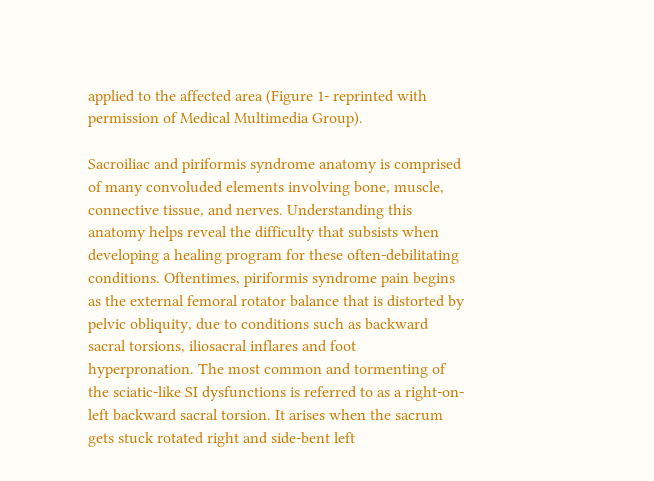applied to the affected area (Figure 1- reprinted with permission of Medical Multimedia Group).

Sacroiliac and piriformis syndrome anatomy is comprised of many convoluded elements involving bone, muscle, connective tissue, and nerves. Understanding this anatomy helps reveal the difficulty that subsists when developing a healing program for these often-debilitating conditions. Oftentimes, piriformis syndrome pain begins as the external femoral rotator balance that is distorted by pelvic obliquity, due to conditions such as backward sacral torsions, iliosacral inflares and foot hyperpronation. The most common and tormenting of the sciatic-like SI dysfunctions is referred to as a right-on-left backward sacral torsion. It arises when the sacrum gets stuck rotated right and side-bent left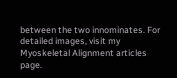between the two innominates. For detailed images, visit my Myoskeletal Alignment articles page.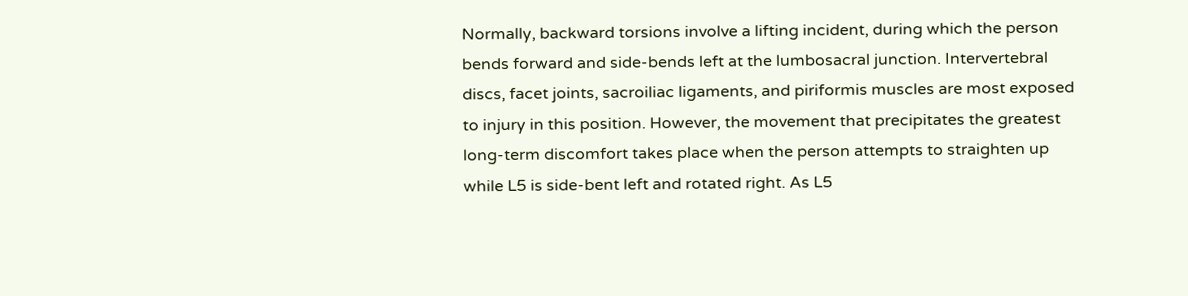Normally, backward torsions involve a lifting incident, during which the person bends forward and side-bends left at the lumbosacral junction. Intervertebral discs, facet joints, sacroiliac ligaments, and piriformis muscles are most exposed to injury in this position. However, the movement that precipitates the greatest long-term discomfort takes place when the person attempts to straighten up while L5 is side-bent left and rotated right. As L5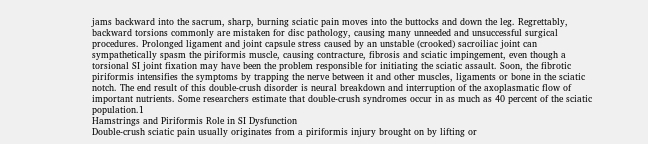jams backward into the sacrum, sharp, burning sciatic pain moves into the buttocks and down the leg. Regrettably, backward torsions commonly are mistaken for disc pathology, causing many unneeded and unsuccessful surgical procedures. Prolonged ligament and joint capsule stress caused by an unstable (crooked) sacroiliac joint can sympathetically spasm the piriformis muscle, causing contracture, fibrosis and sciatic impingement, even though a torsional SI joint fixation may have been the problem responsible for initiating the sciatic assault. Soon, the fibrotic piriformis intensifies the symptoms by trapping the nerve between it and other muscles, ligaments or bone in the sciatic notch. The end result of this double-crush disorder is neural breakdown and interruption of the axoplasmatic flow of important nutrients. Some researchers estimate that double-crush syndromes occur in as much as 40 percent of the sciatic population.1
Hamstrings and Piriformis Role in SI Dysfunction
Double-crush sciatic pain usually originates from a piriformis injury brought on by lifting or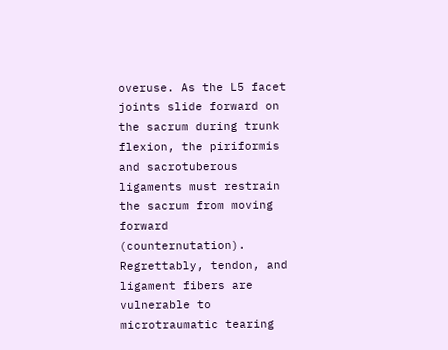overuse. As the L5 facet joints slide forward on the sacrum during trunk flexion, the piriformis and sacrotuberous ligaments must restrain the sacrum from moving forward (counternutation). Regrettably, tendon, and ligament fibers are vulnerable to microtraumatic tearing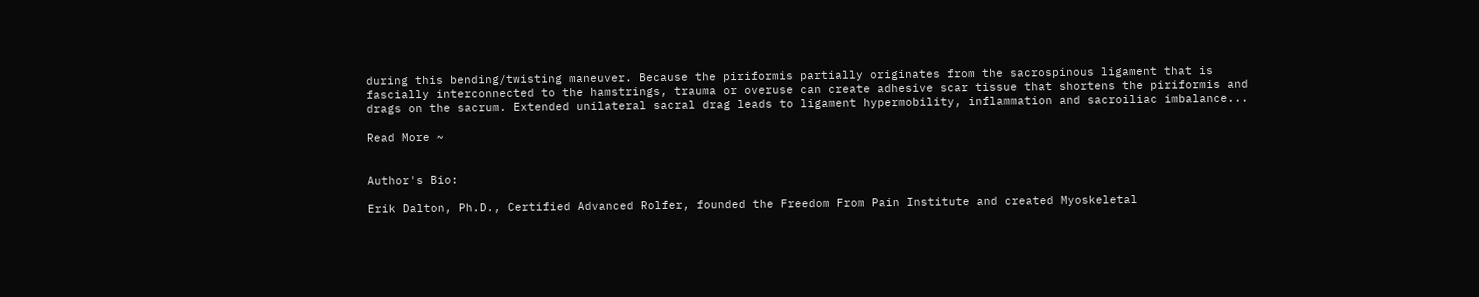during this bending/twisting maneuver. Because the piriformis partially originates from the sacrospinous ligament that is fascially interconnected to the hamstrings, trauma or overuse can create adhesive scar tissue that shortens the piriformis and drags on the sacrum. Extended unilateral sacral drag leads to ligament hypermobility, inflammation and sacroiliac imbalance...

Read More ~


Author's Bio:

Erik Dalton, Ph.D., Certified Advanced Rolfer, founded the Freedom From Pain Institute and created Myoskeletal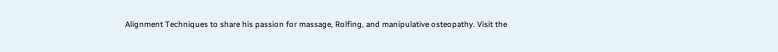Alignment Techniques to share his passion for massage, Rolfing, and manipulative osteopathy. Visit the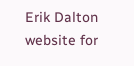Erik Dalton website for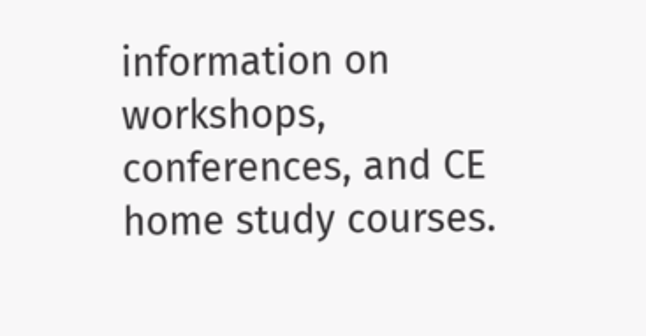information on workshops, conferences, and CE home study courses.